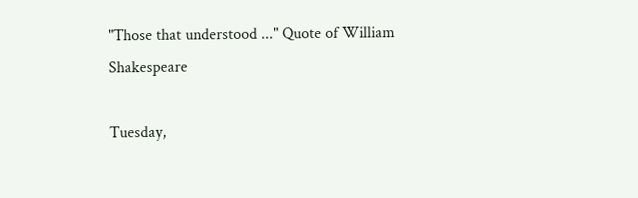"Those that understood ..." Quote of William Shakespeare

Tuesday,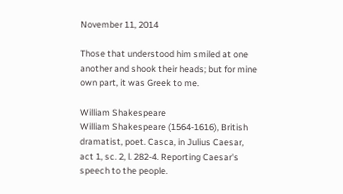November 11, 2014

Those that understood him smiled at one another and shook their heads; but for mine own part, it was Greek to me.

William Shakespeare
William Shakespeare (1564-1616), British dramatist, poet. Casca, in Julius Caesar, act 1, sc. 2, l. 282-4. Reporting Caesar's speech to the people.